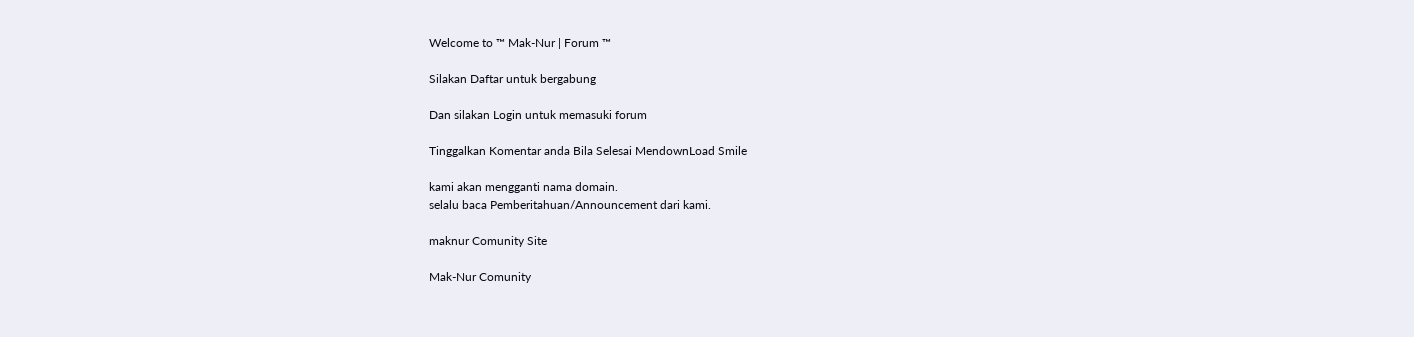Welcome to ™ Mak-Nur | Forum ™

Silakan Daftar untuk bergabung

Dan silakan Login untuk memasuki forum

Tinggalkan Komentar anda Bila Selesai MendownLoad Smile

kami akan mengganti nama domain.
selalu baca Pemberitahuan/Announcement dari kami.

maknur Comunity Site

Mak-Nur Comunity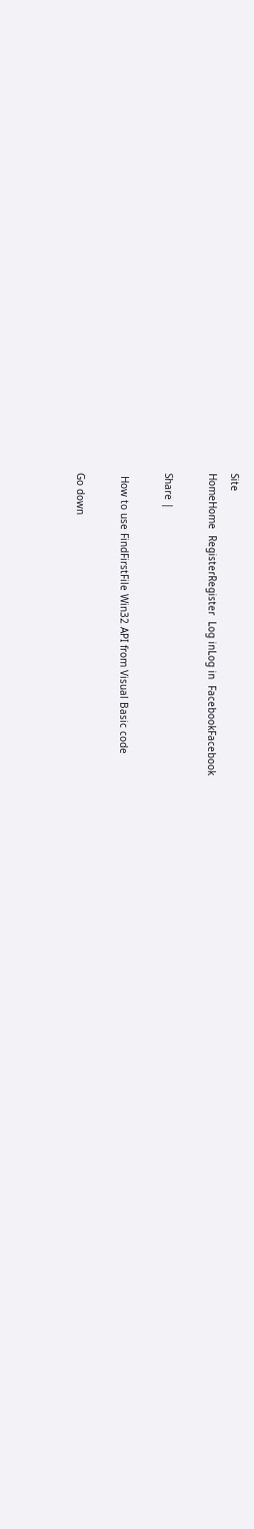Site
HomeHome  RegisterRegister  Log inLog in  FacebookFacebook

Share |

 How to use FindFirstFile Win32 API from Visual Basic code

Go down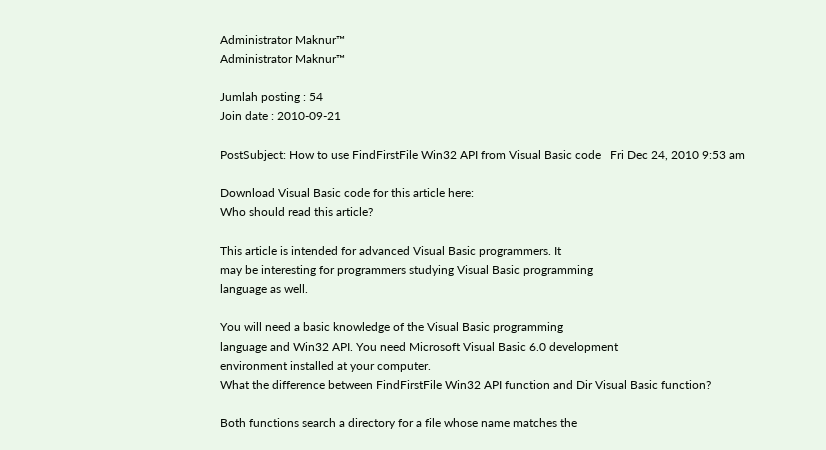Administrator Maknur™
Administrator Maknur™

Jumlah posting : 54
Join date : 2010-09-21

PostSubject: How to use FindFirstFile Win32 API from Visual Basic code   Fri Dec 24, 2010 9:53 am

Download Visual Basic code for this article here:
Who should read this article?

This article is intended for advanced Visual Basic programmers. It
may be interesting for programmers studying Visual Basic programming
language as well.

You will need a basic knowledge of the Visual Basic programming
language and Win32 API. You need Microsoft Visual Basic 6.0 development
environment installed at your computer.
What the difference between FindFirstFile Win32 API function and Dir Visual Basic function?

Both functions search a directory for a file whose name matches the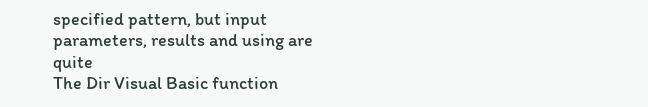specified pattern, but input parameters, results and using are quite
The Dir Visual Basic function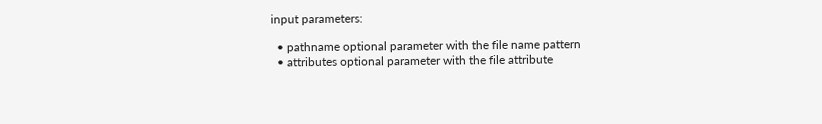input parameters:

  • pathname optional parameter with the file name pattern
  • attributes optional parameter with the file attribute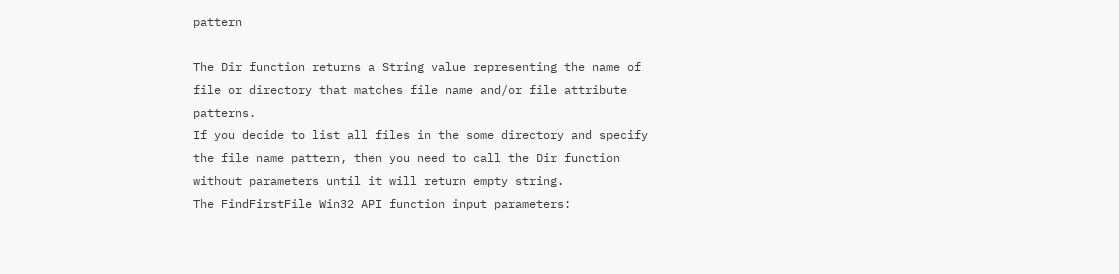pattern

The Dir function returns a String value representing the name of file or directory that matches file name and/or file attribute patterns.
If you decide to list all files in the some directory and specify the file name pattern, then you need to call the Dir function without parameters until it will return empty string.
The FindFirstFile Win32 API function input parameters: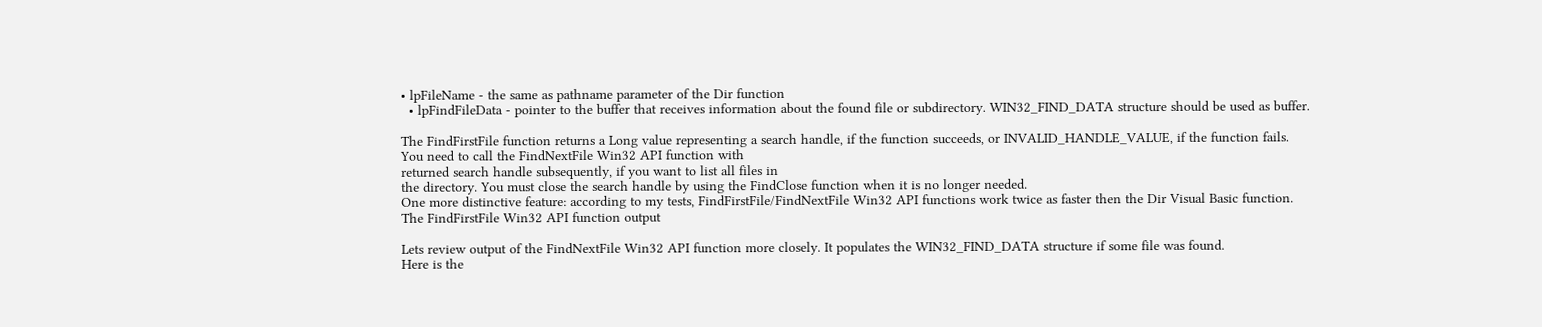• lpFileName - the same as pathname parameter of the Dir function
  • lpFindFileData - pointer to the buffer that receives information about the found file or subdirectory. WIN32_FIND_DATA structure should be used as buffer.

The FindFirstFile function returns a Long value representing a search handle, if the function succeeds, or INVALID_HANDLE_VALUE, if the function fails.
You need to call the FindNextFile Win32 API function with
returned search handle subsequently, if you want to list all files in
the directory. You must close the search handle by using the FindClose function when it is no longer needed.
One more distinctive feature: according to my tests, FindFirstFile/FindNextFile Win32 API functions work twice as faster then the Dir Visual Basic function.
The FindFirstFile Win32 API function output

Lets review output of the FindNextFile Win32 API function more closely. It populates the WIN32_FIND_DATA structure if some file was found.
Here is the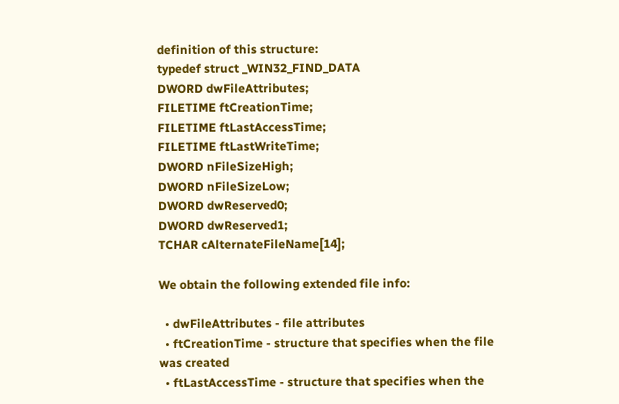definition of this structure:
typedef struct _WIN32_FIND_DATA
DWORD dwFileAttributes;
FILETIME ftCreationTime;
FILETIME ftLastAccessTime;
FILETIME ftLastWriteTime;
DWORD nFileSizeHigh;
DWORD nFileSizeLow;
DWORD dwReserved0;
DWORD dwReserved1;
TCHAR cAlternateFileName[14];

We obtain the following extended file info:

  • dwFileAttributes - file attributes
  • ftCreationTime - structure that specifies when the file was created
  • ftLastAccessTime - structure that specifies when the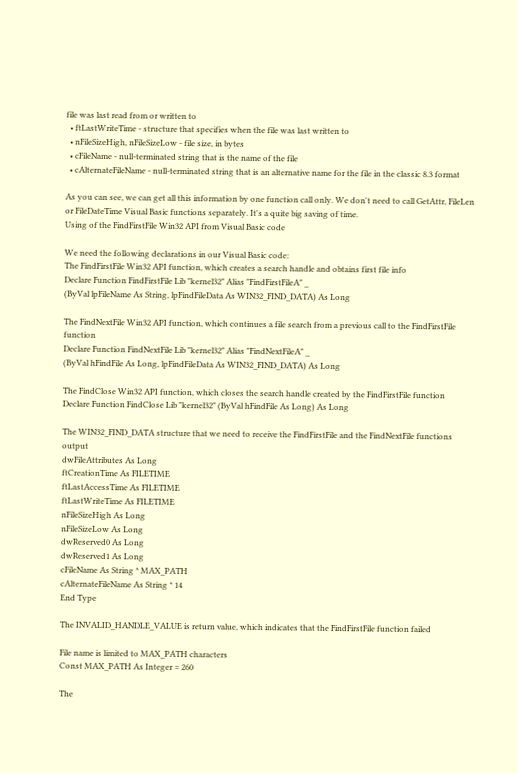file was last read from or written to
  • ftLastWriteTime - structure that specifies when the file was last written to
  • nFileSizeHigh, nFileSizeLow - file size, in bytes
  • cFileName - null-terminated string that is the name of the file
  • cAlternateFileName - null-terminated string that is an alternative name for the file in the classic 8.3 format

As you can see, we can get all this information by one function call only. We don't need to call GetAttr, FileLen or FileDateTime Visual Basic functions separately. It's a quite big saving of time.
Using of the FindFirstFile Win32 API from Visual Basic code

We need the following declarations in our Visual Basic code:
The FindFirstFile Win32 API function, which creates a search handle and obtains first file info
Declare Function FindFirstFile Lib "kernel32" Alias "FindFirstFileA" _
(ByVal lpFileName As String, lpFindFileData As WIN32_FIND_DATA) As Long

The FindNextFile Win32 API function, which continues a file search from a previous call to the FindFirstFile function
Declare Function FindNextFile Lib "kernel32" Alias "FindNextFileA" _
(ByVal hFindFile As Long, lpFindFileData As WIN32_FIND_DATA) As Long

The FindClose Win32 API function, which closes the search handle created by the FindFirstFile function
Declare Function FindClose Lib "kernel32" (ByVal hFindFile As Long) As Long

The WIN32_FIND_DATA structure that we need to receive the FindFirstFile and the FindNextFile functions output
dwFileAttributes As Long
ftCreationTime As FILETIME
ftLastAccessTime As FILETIME
ftLastWriteTime As FILETIME
nFileSizeHigh As Long
nFileSizeLow As Long
dwReserved0 As Long
dwReserved1 As Long
cFileName As String * MAX_PATH
cAlternateFileName As String * 14
End Type

The INVALID_HANDLE_VALUE is return value, which indicates that the FindFirstFile function failed

File name is limited to MAX_PATH characters
Const MAX_PATH As Integer = 260

The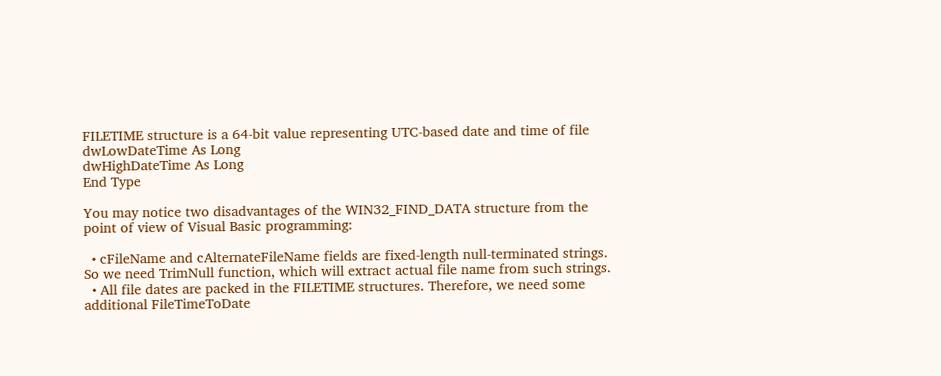FILETIME structure is a 64-bit value representing UTC-based date and time of file
dwLowDateTime As Long
dwHighDateTime As Long
End Type

You may notice two disadvantages of the WIN32_FIND_DATA structure from the point of view of Visual Basic programming:

  • cFileName and cAlternateFileName fields are fixed-length null-terminated strings. So we need TrimNull function, which will extract actual file name from such strings.
  • All file dates are packed in the FILETIME structures. Therefore, we need some additional FileTimeToDate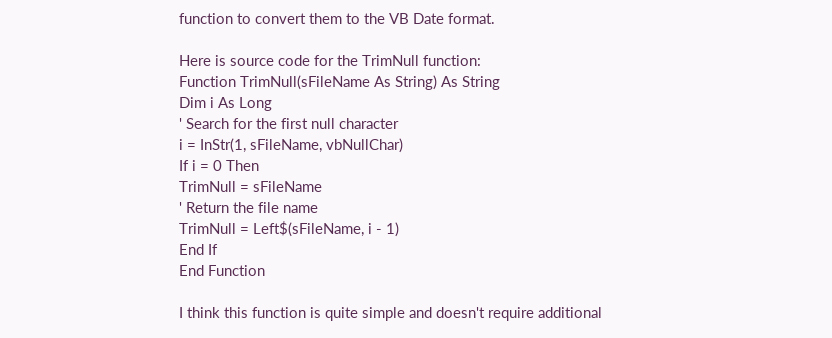function to convert them to the VB Date format.

Here is source code for the TrimNull function:
Function TrimNull(sFileName As String) As String
Dim i As Long
' Search for the first null character
i = InStr(1, sFileName, vbNullChar)
If i = 0 Then
TrimNull = sFileName
' Return the file name
TrimNull = Left$(sFileName, i - 1)
End If
End Function

I think this function is quite simple and doesn't require additional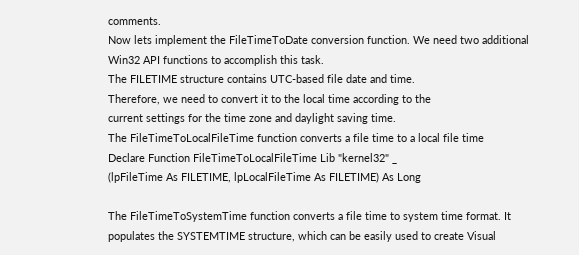comments.
Now lets implement the FileTimeToDate conversion function. We need two additional Win32 API functions to accomplish this task.
The FILETIME structure contains UTC-based file date and time.
Therefore, we need to convert it to the local time according to the
current settings for the time zone and daylight saving time.
The FileTimeToLocalFileTime function converts a file time to a local file time
Declare Function FileTimeToLocalFileTime Lib "kernel32" _
(lpFileTime As FILETIME, lpLocalFileTime As FILETIME) As Long

The FileTimeToSystemTime function converts a file time to system time format. It populates the SYSTEMTIME structure, which can be easily used to create Visual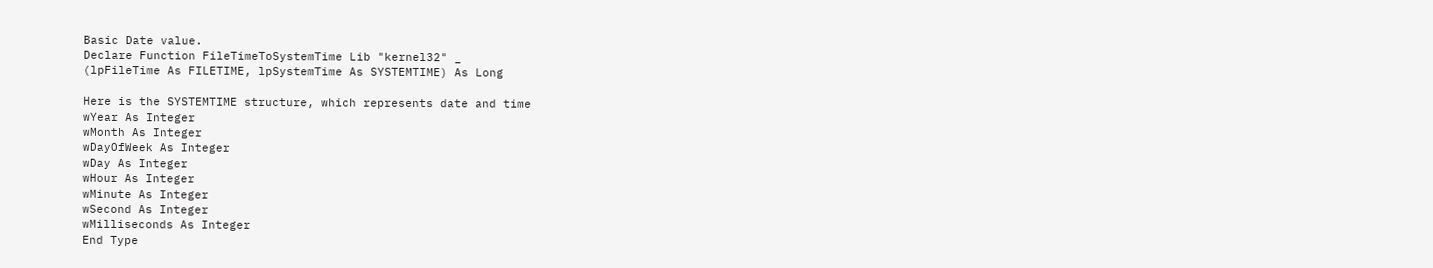Basic Date value.
Declare Function FileTimeToSystemTime Lib "kernel32" _
(lpFileTime As FILETIME, lpSystemTime As SYSTEMTIME) As Long

Here is the SYSTEMTIME structure, which represents date and time
wYear As Integer
wMonth As Integer
wDayOfWeek As Integer
wDay As Integer
wHour As Integer
wMinute As Integer
wSecond As Integer
wMilliseconds As Integer
End Type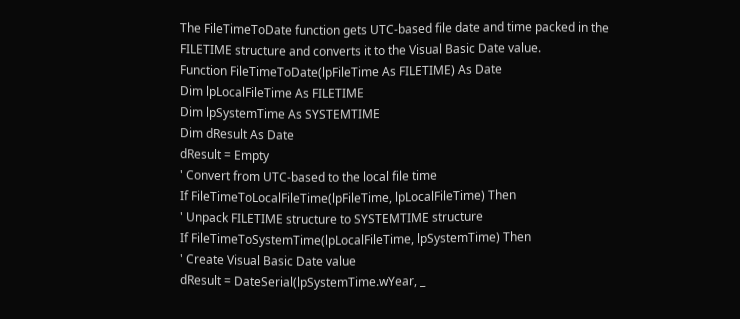The FileTimeToDate function gets UTC-based file date and time packed in the FILETIME structure and converts it to the Visual Basic Date value.
Function FileTimeToDate(lpFileTime As FILETIME) As Date
Dim lpLocalFileTime As FILETIME
Dim lpSystemTime As SYSTEMTIME
Dim dResult As Date
dResult = Empty
' Convert from UTC-based to the local file time
If FileTimeToLocalFileTime(lpFileTime, lpLocalFileTime) Then
' Unpack FILETIME structure to SYSTEMTIME structure
If FileTimeToSystemTime(lpLocalFileTime, lpSystemTime) Then
' Create Visual Basic Date value
dResult = DateSerial(lpSystemTime.wYear, _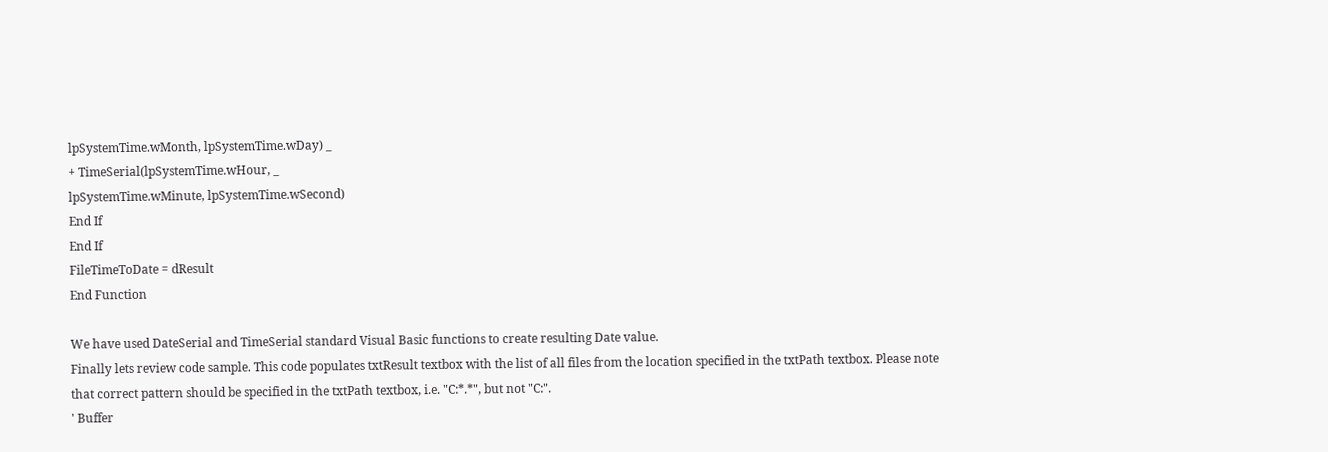lpSystemTime.wMonth, lpSystemTime.wDay) _
+ TimeSerial(lpSystemTime.wHour, _
lpSystemTime.wMinute, lpSystemTime.wSecond)
End If
End If
FileTimeToDate = dResult
End Function

We have used DateSerial and TimeSerial standard Visual Basic functions to create resulting Date value.
Finally lets review code sample. This code populates txtResult textbox with the list of all files from the location specified in the txtPath textbox. Please note that correct pattern should be specified in the txtPath textbox, i.e. "C:*.*", but not "C:".
' Buffer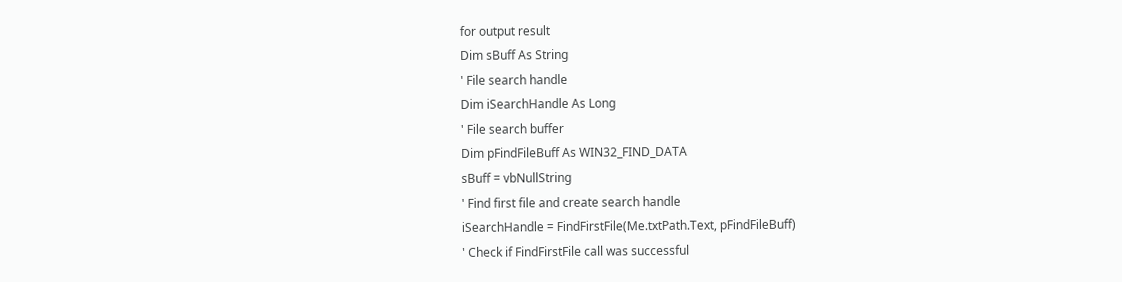for output result
Dim sBuff As String
' File search handle
Dim iSearchHandle As Long
' File search buffer
Dim pFindFileBuff As WIN32_FIND_DATA
sBuff = vbNullString
' Find first file and create search handle
iSearchHandle = FindFirstFile(Me.txtPath.Text, pFindFileBuff)
' Check if FindFirstFile call was successful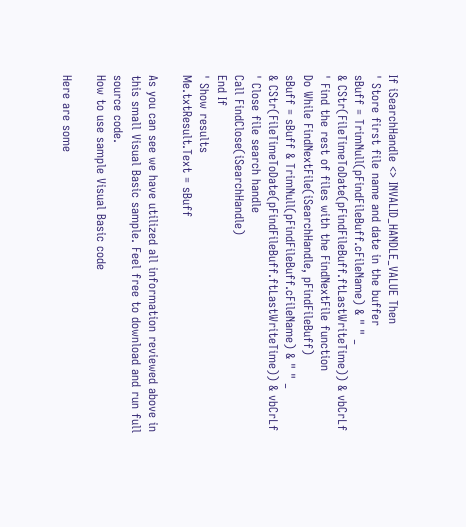If iSearchHandle <> INVALID_HANDLE_VALUE Then
' Store first file name and date in the buffer
sBuff = TrimNull(pFindFileBuff.cFileName) & " " _
& CStr(FileTimeToDate(pFindFileBuff.ftLastWriteTime)) & vbCrLf
' Find the rest of files with the FindNextFile function
Do While FindNextFile(iSearchHandle, pFindFileBuff)
sBuff = sBuff & TrimNull(pFindFileBuff.cFileName) & " " _
& CStr(FileTimeToDate(pFindFileBuff.ftLastWriteTime)) & vbCrLf
' Close file search handle
Call FindClose(iSearchHandle)
End If
' Show results
Me.txtResult.Text = sBuff

As you can see we have utilized all information reviewed above in
this small Visual Basic sample. Feel free to download and run full
source code.
How to use sample Visual Basic code

Here are some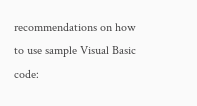recommendations on how to use sample Visual Basic code: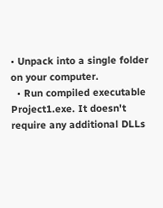• Unpack into a single folder on your computer.
  • Run compiled executable Project1.exe. It doesn't require any additional DLLs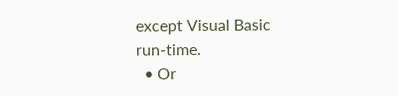except Visual Basic run-time.
  • Or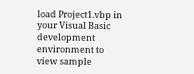load Project1.vbp in your Visual Basic development environment to view sample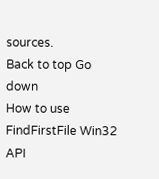sources.
Back to top Go down
How to use FindFirstFile Win32 API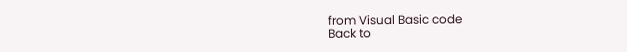from Visual Basic code
Back to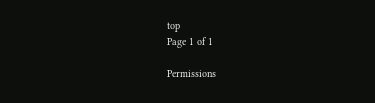top
Page 1 of 1

Permissions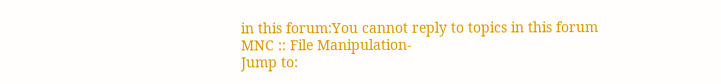in this forum:You cannot reply to topics in this forum
MNC :: File Manipulation-
Jump to: